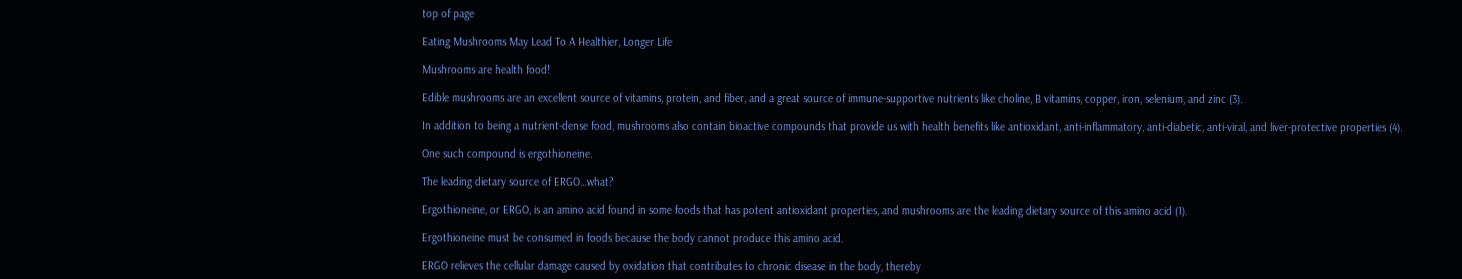top of page

Eating Mushrooms May Lead To A Healthier, Longer Life

Mushrooms are health food!

Edible mushrooms are an excellent source of vitamins, protein, and fiber, and a great source of immune-supportive nutrients like choline, B vitamins, copper, iron, selenium, and zinc (3).

In addition to being a nutrient-dense food, mushrooms also contain bioactive compounds that provide us with health benefits like antioxidant, anti-inflammatory, anti-diabetic, anti-viral, and liver-protective properties (4).

One such compound is ergothioneine.

The leading dietary source of ERGO…what?

Ergothioneine, or ERGO, is an amino acid found in some foods that has potent antioxidant properties, and mushrooms are the leading dietary source of this amino acid (1).

Ergothioneine must be consumed in foods because the body cannot produce this amino acid.

ERGO relieves the cellular damage caused by oxidation that contributes to chronic disease in the body, thereby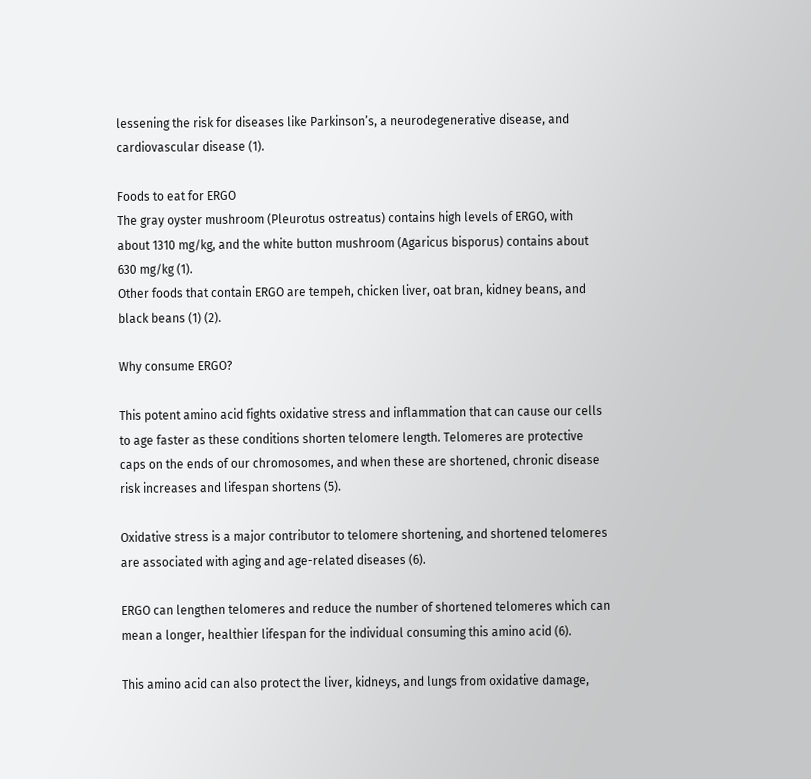lessening the risk for diseases like Parkinson’s, a neurodegenerative disease, and cardiovascular disease (1).

Foods to eat for ERGO
The gray oyster mushroom (Pleurotus ostreatus) contains high levels of ERGO, with about 1310 mg/kg, and the white button mushroom (Agaricus bisporus) contains about 630 mg/kg (1).
Other foods that contain ERGO are tempeh, chicken liver, oat bran, kidney beans, and black beans (1) (2).

Why consume ERGO?

This potent amino acid fights oxidative stress and inflammation that can cause our cells to age faster as these conditions shorten telomere length. Telomeres are protective caps on the ends of our chromosomes, and when these are shortened, chronic disease risk increases and lifespan shortens (5).

Oxidative stress is a major contributor to telomere shortening, and shortened telomeres are associated with aging and age-related diseases (6).

ERGO can lengthen telomeres and reduce the number of shortened telomeres which can mean a longer, healthier lifespan for the individual consuming this amino acid (6).

This amino acid can also protect the liver, kidneys, and lungs from oxidative damage,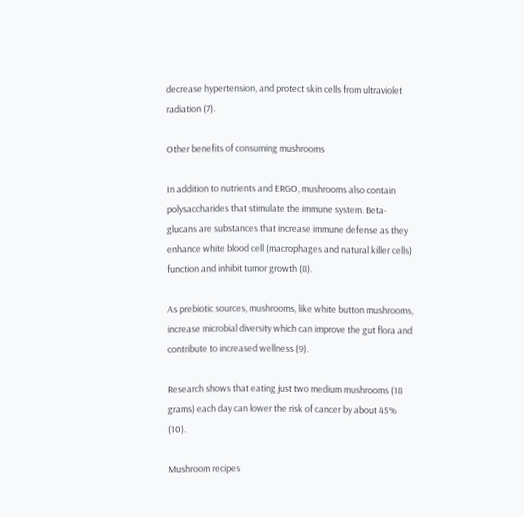decrease hypertension, and protect skin cells from ultraviolet radiation (7).

Other benefits of consuming mushrooms

In addition to nutrients and ERGO, mushrooms also contain polysaccharides that stimulate the immune system. Beta-glucans are substances that increase immune defense as they enhance white blood cell (macrophages and natural killer cells) function and inhibit tumor growth (8).

As prebiotic sources, mushrooms, like white button mushrooms, increase microbial diversity which can improve the gut flora and contribute to increased wellness (9).

Research shows that eating just two medium mushrooms (18 grams) each day can lower the risk of cancer by about 45% (10).

Mushroom recipes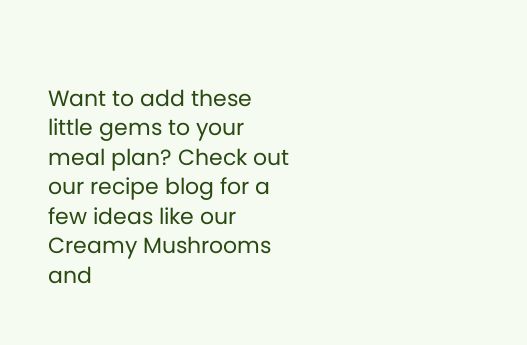Want to add these little gems to your meal plan? Check out our recipe blog for a few ideas like our Creamy Mushrooms and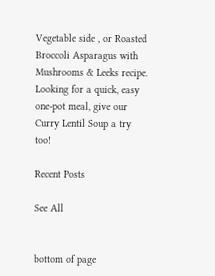Vegetable side , or Roasted Broccoli Asparagus with Mushrooms & Leeks recipe. Looking for a quick, easy one-pot meal, give our Curry Lentil Soup a try too!

Recent Posts

See All


bottom of page